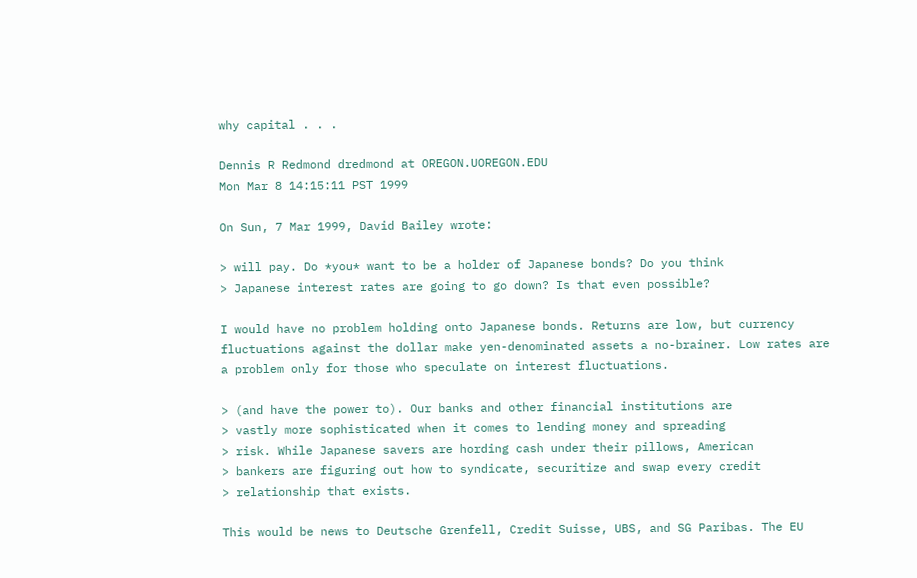why capital . . .

Dennis R Redmond dredmond at OREGON.UOREGON.EDU
Mon Mar 8 14:15:11 PST 1999

On Sun, 7 Mar 1999, David Bailey wrote:

> will pay. Do *you* want to be a holder of Japanese bonds? Do you think
> Japanese interest rates are going to go down? Is that even possible?

I would have no problem holding onto Japanese bonds. Returns are low, but currency fluctuations against the dollar make yen-denominated assets a no-brainer. Low rates are a problem only for those who speculate on interest fluctuations.

> (and have the power to). Our banks and other financial institutions are
> vastly more sophisticated when it comes to lending money and spreading
> risk. While Japanese savers are hording cash under their pillows, American
> bankers are figuring out how to syndicate, securitize and swap every credit
> relationship that exists.

This would be news to Deutsche Grenfell, Credit Suisse, UBS, and SG Paribas. The EU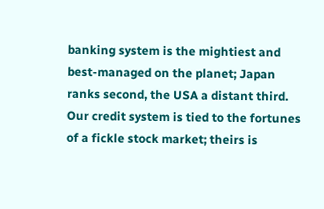banking system is the mightiest and best-managed on the planet; Japan ranks second, the USA a distant third. Our credit system is tied to the fortunes of a fickle stock market; theirs is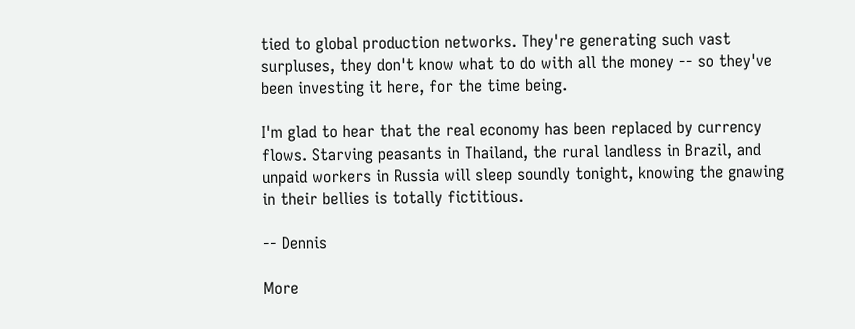tied to global production networks. They're generating such vast surpluses, they don't know what to do with all the money -- so they've been investing it here, for the time being.

I'm glad to hear that the real economy has been replaced by currency flows. Starving peasants in Thailand, the rural landless in Brazil, and unpaid workers in Russia will sleep soundly tonight, knowing the gnawing in their bellies is totally fictitious.

-- Dennis

More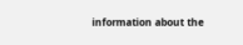information about the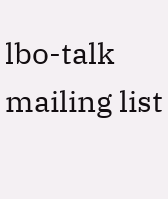lbo-talk mailing list